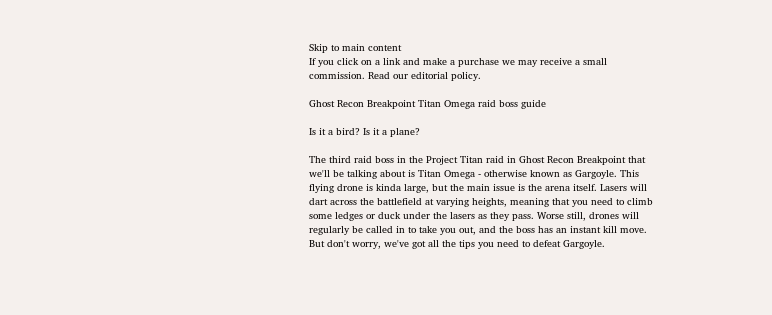Skip to main content
If you click on a link and make a purchase we may receive a small commission. Read our editorial policy.

Ghost Recon Breakpoint Titan Omega raid boss guide

Is it a bird? Is it a plane?

The third raid boss in the Project Titan raid in Ghost Recon Breakpoint that we'll be talking about is Titan Omega - otherwise known as Gargoyle. This flying drone is kinda large, but the main issue is the arena itself. Lasers will dart across the battlefield at varying heights, meaning that you need to climb some ledges or duck under the lasers as they pass. Worse still, drones will regularly be called in to take you out, and the boss has an instant kill move. But don't worry, we've got all the tips you need to defeat Gargoyle.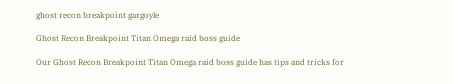ghost recon breakpoint gargoyle

Ghost Recon Breakpoint Titan Omega raid boss guide

Our Ghost Recon Breakpoint Titan Omega raid boss guide has tips and tricks for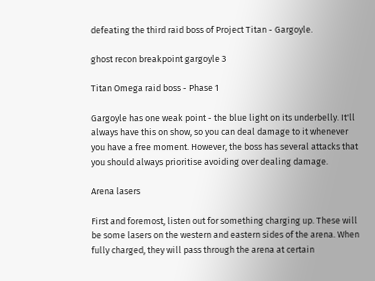defeating the third raid boss of Project Titan - Gargoyle.

ghost recon breakpoint gargoyle 3

Titan Omega raid boss - Phase 1

Gargoyle has one weak point - the blue light on its underbelly. It'll always have this on show, so you can deal damage to it whenever you have a free moment. However, the boss has several attacks that you should always prioritise avoiding over dealing damage.

Arena lasers

First and foremost, listen out for something charging up. These will be some lasers on the western and eastern sides of the arena. When fully charged, they will pass through the arena at certain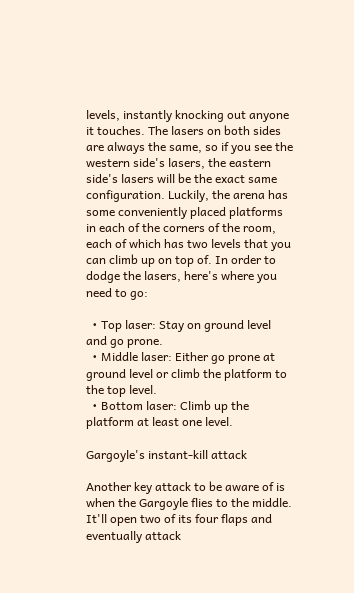levels, instantly knocking out anyone it touches. The lasers on both sides are always the same, so if you see the western side's lasers, the eastern side's lasers will be the exact same configuration. Luckily, the arena has some conveniently placed platforms in each of the corners of the room, each of which has two levels that you can climb up on top of. In order to dodge the lasers, here's where you need to go:

  • Top laser: Stay on ground level and go prone.
  • Middle laser: Either go prone at ground level or climb the platform to the top level.
  • Bottom laser: Climb up the platform at least one level.

Gargoyle's instant-kill attack

Another key attack to be aware of is when the Gargoyle flies to the middle. It'll open two of its four flaps and eventually attack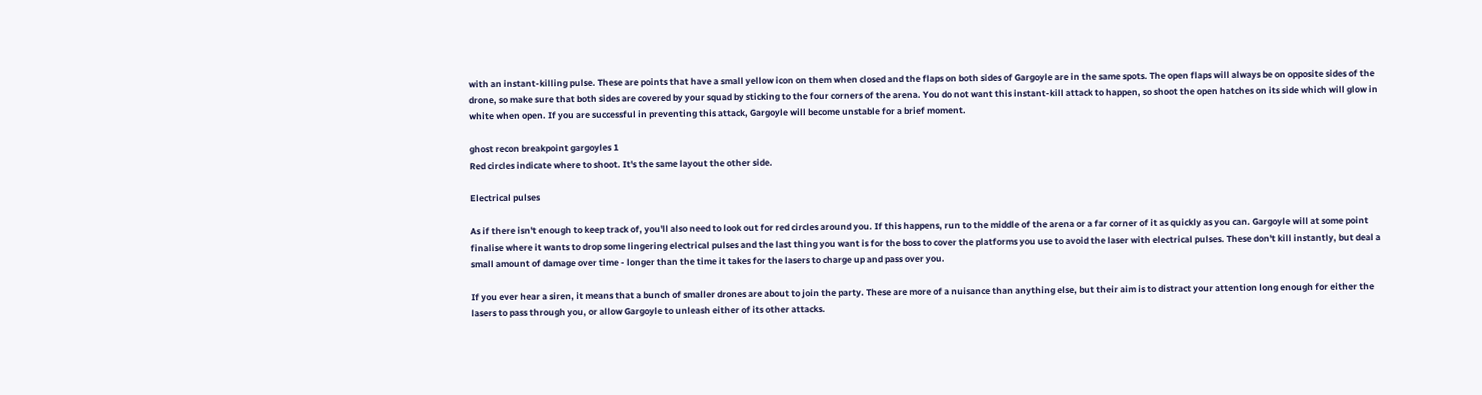with an instant-killing pulse. These are points that have a small yellow icon on them when closed and the flaps on both sides of Gargoyle are in the same spots. The open flaps will always be on opposite sides of the drone, so make sure that both sides are covered by your squad by sticking to the four corners of the arena. You do not want this instant-kill attack to happen, so shoot the open hatches on its side which will glow in white when open. If you are successful in preventing this attack, Gargoyle will become unstable for a brief moment.

ghost recon breakpoint gargoyles 1
Red circles indicate where to shoot. It's the same layout the other side.

Electrical pulses

As if there isn't enough to keep track of, you'll also need to look out for red circles around you. If this happens, run to the middle of the arena or a far corner of it as quickly as you can. Gargoyle will at some point finalise where it wants to drop some lingering electrical pulses and the last thing you want is for the boss to cover the platforms you use to avoid the laser with electrical pulses. These don't kill instantly, but deal a small amount of damage over time - longer than the time it takes for the lasers to charge up and pass over you.

If you ever hear a siren, it means that a bunch of smaller drones are about to join the party. These are more of a nuisance than anything else, but their aim is to distract your attention long enough for either the lasers to pass through you, or allow Gargoyle to unleash either of its other attacks.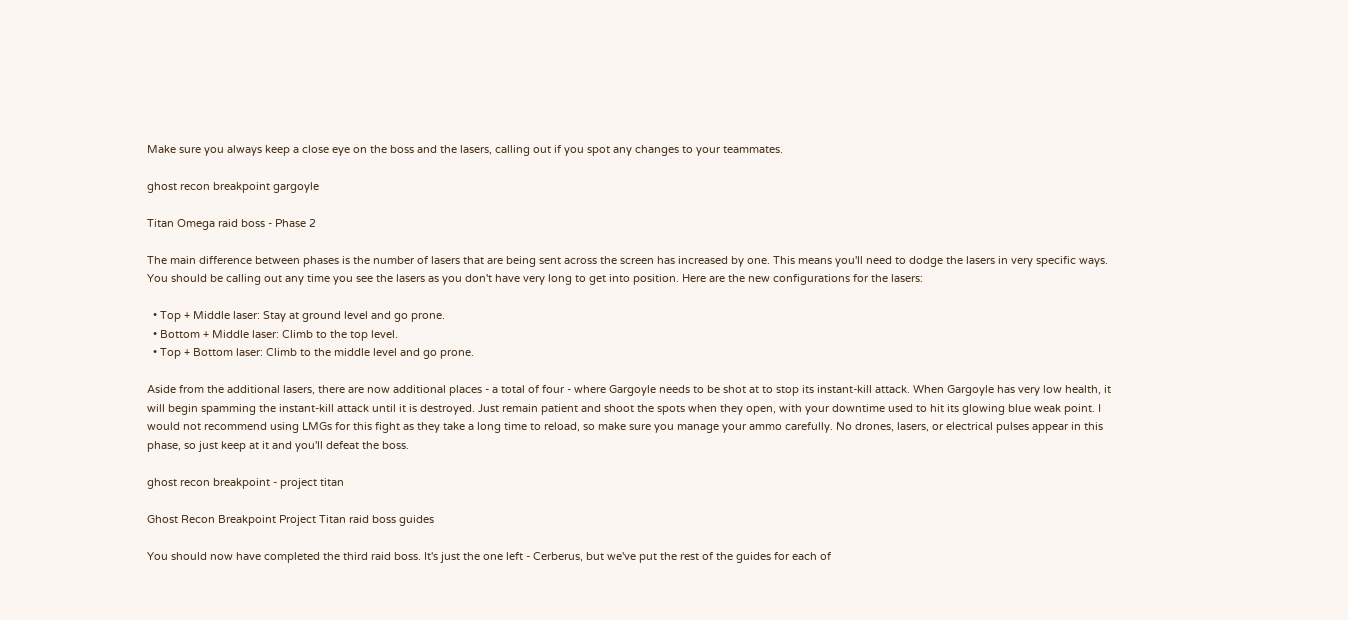Make sure you always keep a close eye on the boss and the lasers, calling out if you spot any changes to your teammates.

ghost recon breakpoint gargoyle

Titan Omega raid boss - Phase 2

The main difference between phases is the number of lasers that are being sent across the screen has increased by one. This means you'll need to dodge the lasers in very specific ways. You should be calling out any time you see the lasers as you don't have very long to get into position. Here are the new configurations for the lasers:

  • Top + Middle laser: Stay at ground level and go prone.
  • Bottom + Middle laser: Climb to the top level.
  • Top + Bottom laser: Climb to the middle level and go prone.

Aside from the additional lasers, there are now additional places - a total of four - where Gargoyle needs to be shot at to stop its instant-kill attack. When Gargoyle has very low health, it will begin spamming the instant-kill attack until it is destroyed. Just remain patient and shoot the spots when they open, with your downtime used to hit its glowing blue weak point. I would not recommend using LMGs for this fight as they take a long time to reload, so make sure you manage your ammo carefully. No drones, lasers, or electrical pulses appear in this phase, so just keep at it and you'll defeat the boss.

ghost recon breakpoint - project titan

Ghost Recon Breakpoint Project Titan raid boss guides

You should now have completed the third raid boss. It's just the one left - Cerberus, but we've put the rest of the guides for each of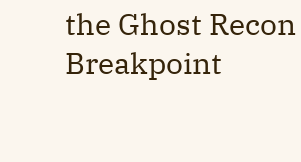the Ghost Recon Breakpoint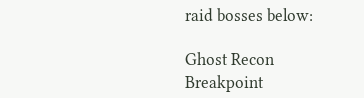raid bosses below:

Ghost Recon Breakpoint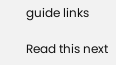guide links

Read this next